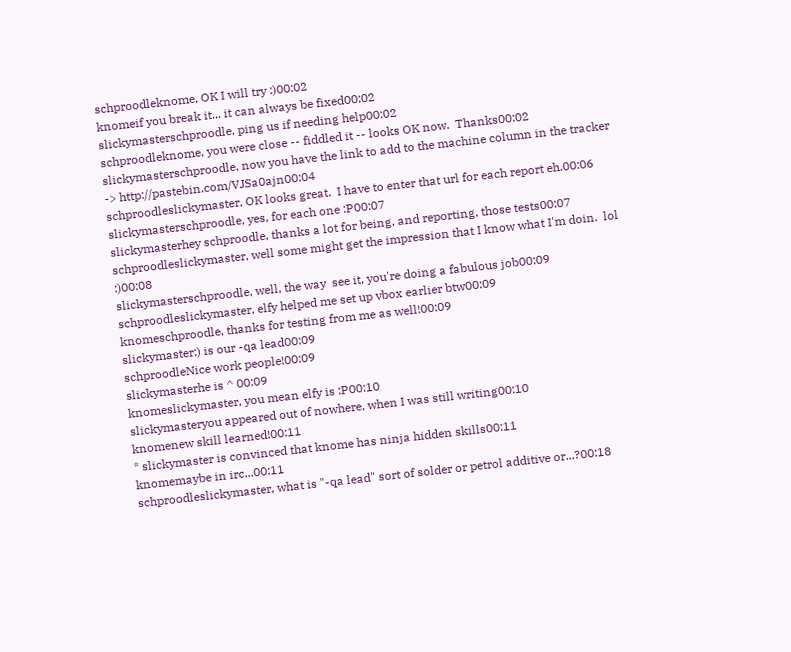schproodleknome, OK I will try :)00:02
knomeif you break it... it can always be fixed00:02
slickymasterschproodle, ping us if needing help00:02
schproodleknome, you were close -- fiddled it -- looks OK now.  Thanks00:02
slickymasterschproodle, now you have the link to add to the machine column in the tracker -> http://pastebin.com/VJSa0ajn00:04
schproodleslickymaster, OK looks great.  I have to enter that url for each report eh.00:06
slickymasterschproodle, yes, for each one :P00:07
slickymasterhey schproodle, thanks a lot for being, and reporting, those tests00:07
schproodleslickymaster, well some might get the impression that I know what I'm doin.  lol :)00:08
slickymasterschproodle, well, the way  see it, you're doing a fabulous job00:09
schproodleslickymaster, elfy helped me set up vbox earlier btw00:09
knomeschproodle, thanks for testing from me as well!00:09
slickymaster:) is our -qa lead00:09
schproodleNice work people!00:09
slickymasterhe is ^ 00:09
knomeslickymaster, you mean elfy is :P00:10
slickymasteryou appeared out of nowhere, when I was still writing00:10
knomenew skill learned!00:11
* slickymaster is convinced that knome has ninja hidden skills00:11
knomemaybe in irc...00:11
schproodleslickymaster, what is "-qa lead" sort of solder or petrol additive or...?00:18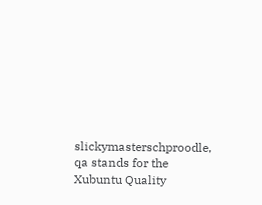slickymasterschproodle, qa stands for the Xubuntu Quality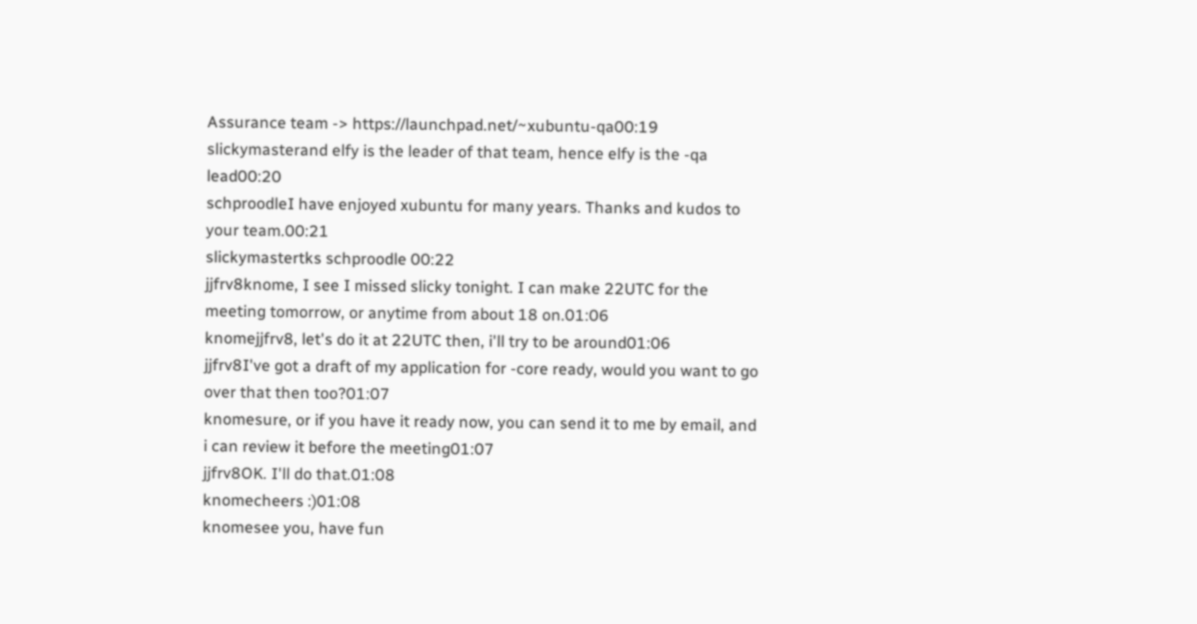Assurance team -> https://launchpad.net/~xubuntu-qa00:19
slickymasterand elfy is the leader of that team, hence elfy is the -qa lead00:20
schproodleI have enjoyed xubuntu for many years. Thanks and kudos to your team.00:21
slickymastertks schproodle 00:22
jjfrv8knome, I see I missed slicky tonight. I can make 22UTC for the meeting tomorrow, or anytime from about 18 on.01:06
knomejjfrv8, let's do it at 22UTC then, i'll try to be around01:06
jjfrv8I've got a draft of my application for -core ready, would you want to go over that then too?01:07
knomesure, or if you have it ready now, you can send it to me by email, and i can review it before the meeting01:07
jjfrv8OK. I'll do that.01:08
knomecheers :)01:08
knomesee you, have fun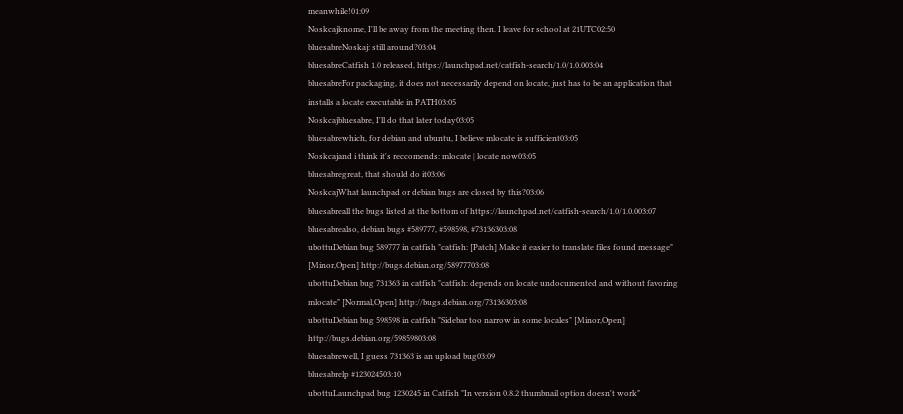meanwhile!01:09
Noskcajknome, I'll be away from the meeting then. I leave for school at 21UTC02:50
bluesabreNoskaj: still around?03:04
bluesabreCatfish 1.0 released, https://launchpad.net/catfish-search/1.0/1.0.003:04
bluesabreFor packaging, it does not necessarily depend on locate, just has to be an application that installs a locate executable in PATH03:05
Noskcajbluesabre, I'll do that later today03:05
bluesabrewhich, for debian and ubuntu, I believe mlocate is sufficient03:05
Noskcajand i think it's reccomends: mlocate | locate now03:05
bluesabregreat, that should do it03:06
NoskcajWhat launchpad or debian bugs are closed by this?03:06
bluesabreall the bugs listed at the bottom of https://launchpad.net/catfish-search/1.0/1.0.003:07
bluesabrealso, debian bugs #589777, #598598, #73136303:08
ubottuDebian bug 589777 in catfish "catfish: [Patch] Make it easier to translate files found message" [Minor,Open] http://bugs.debian.org/58977703:08
ubottuDebian bug 731363 in catfish "catfish: depends on locate undocumented and without favoring mlocate" [Normal,Open] http://bugs.debian.org/73136303:08
ubottuDebian bug 598598 in catfish "Sidebar too narrow in some locales" [Minor,Open] http://bugs.debian.org/59859803:08
bluesabrewell, I guess 731363 is an upload bug03:09
bluesabrelp #123024503:10
ubottuLaunchpad bug 1230245 in Catfish "In version 0.8.2 thumbnail option doesn't work"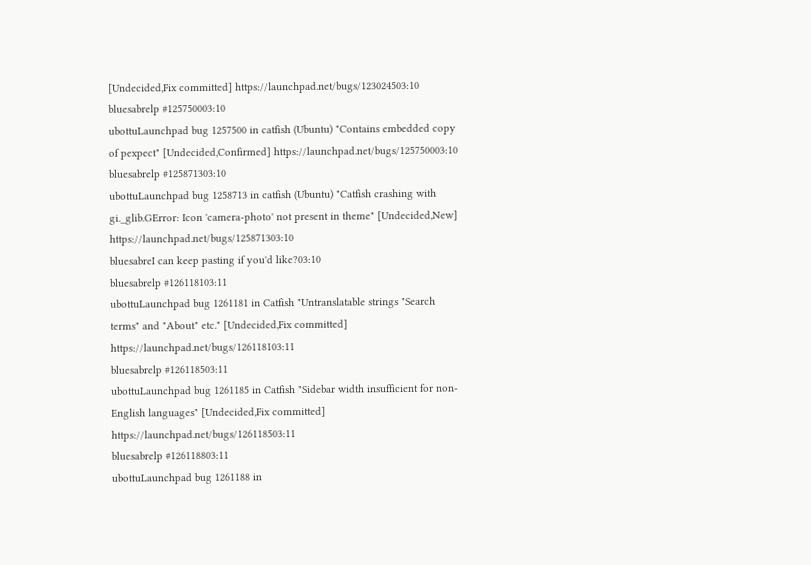[Undecided,Fix committed] https://launchpad.net/bugs/123024503:10
bluesabrelp #125750003:10
ubottuLaunchpad bug 1257500 in catfish (Ubuntu) "Contains embedded copy of pexpect" [Undecided,Confirmed] https://launchpad.net/bugs/125750003:10
bluesabrelp #125871303:10
ubottuLaunchpad bug 1258713 in catfish (Ubuntu) "Catfish crashing with gi._glib.GError: Icon 'camera-photo' not present in theme" [Undecided,New] https://launchpad.net/bugs/125871303:10
bluesabreI can keep pasting if you'd like?03:10
bluesabrelp #126118103:11
ubottuLaunchpad bug 1261181 in Catfish "Untranslatable strings "Search terms" and "About" etc." [Undecided,Fix committed] https://launchpad.net/bugs/126118103:11
bluesabrelp #126118503:11
ubottuLaunchpad bug 1261185 in Catfish "Sidebar width insufficient for non-English languages" [Undecided,Fix committed] https://launchpad.net/bugs/126118503:11
bluesabrelp #126118803:11
ubottuLaunchpad bug 1261188 in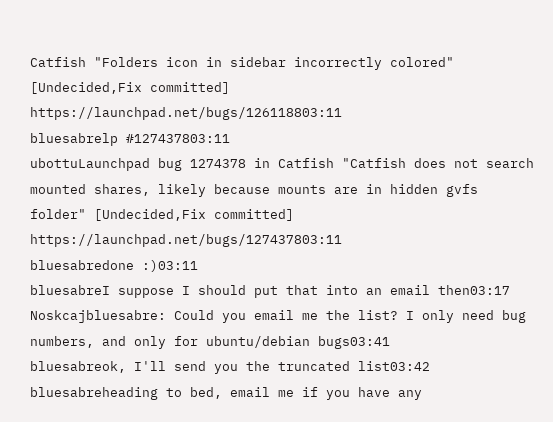Catfish "Folders icon in sidebar incorrectly colored" [Undecided,Fix committed] https://launchpad.net/bugs/126118803:11
bluesabrelp #127437803:11
ubottuLaunchpad bug 1274378 in Catfish "Catfish does not search mounted shares, likely because mounts are in hidden gvfs folder" [Undecided,Fix committed] https://launchpad.net/bugs/127437803:11
bluesabredone :)03:11
bluesabreI suppose I should put that into an email then03:17
Noskcajbluesabre: Could you email me the list? I only need bug numbers, and only for ubuntu/debian bugs03:41
bluesabreok, I'll send you the truncated list03:42
bluesabreheading to bed, email me if you have any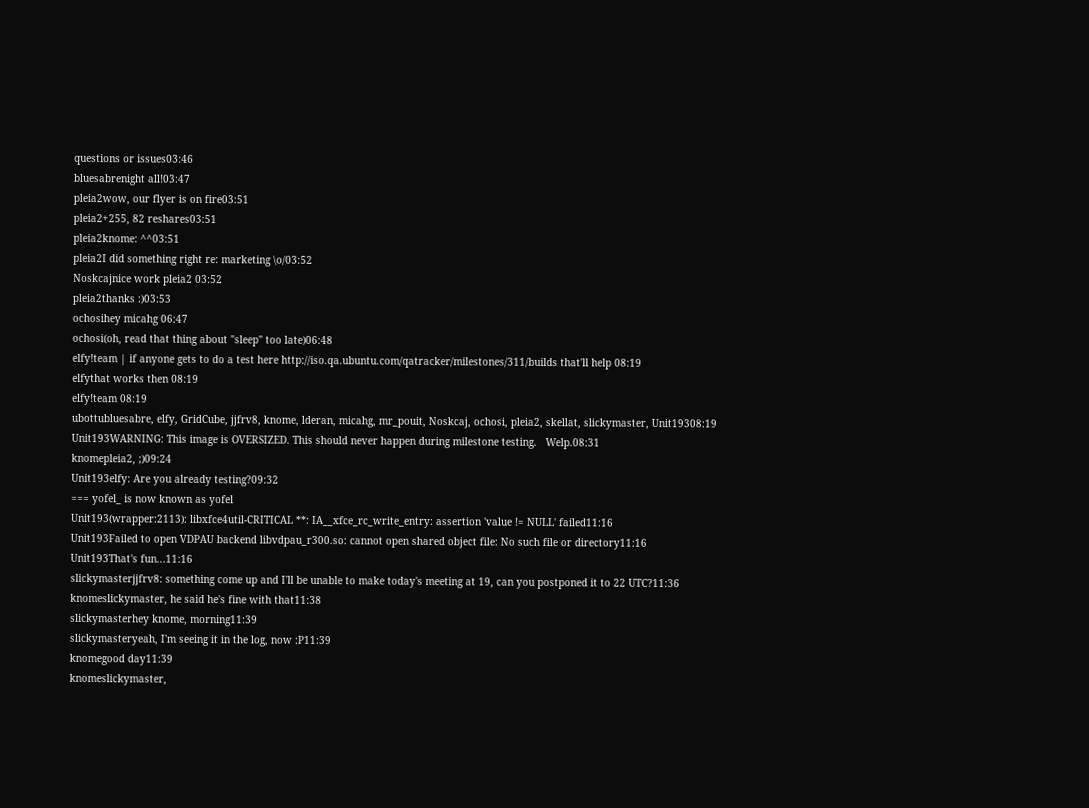questions or issues03:46
bluesabrenight all!03:47
pleia2wow, our flyer is on fire03:51
pleia2+255, 82 reshares03:51
pleia2knome: ^^03:51
pleia2I did something right re: marketing \o/03:52
Noskcajnice work pleia2 03:52
pleia2thanks :)03:53
ochosihey micahg 06:47
ochosi(oh, read that thing about "sleep" too late)06:48
elfy!team | if anyone gets to do a test here http://iso.qa.ubuntu.com/qatracker/milestones/311/builds that'll help 08:19
elfythat works then 08:19
elfy!team 08:19
ubottubluesabre, elfy, GridCube, jjfrv8, knome, lderan, micahg, mr_pouit, Noskcaj, ochosi, pleia2, skellat, slickymaster, Unit19308:19
Unit193WARNING: This image is OVERSIZED. This should never happen during milestone testing.   Welp.08:31
knomepleia2, ;)09:24
Unit193elfy: Are you already testing?09:32
=== yofel_ is now known as yofel
Unit193(wrapper:2113): libxfce4util-CRITICAL **: IA__xfce_rc_write_entry: assertion 'value != NULL' failed11:16
Unit193Failed to open VDPAU backend libvdpau_r300.so: cannot open shared object file: No such file or directory11:16
Unit193That's fun...11:16
slickymasterjjfrv8: something come up and I'll be unable to make today's meeting at 19, can you postponed it to 22 UTC?11:36
knomeslickymaster, he said he's fine with that11:38
slickymasterhey knome, morning11:39
slickymasteryeah, I'm seeing it in the log, now :P11:39
knomegood day11:39
knomeslickymaster,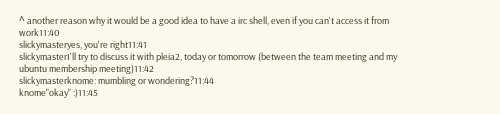^ another reason why it would be a good idea to have a irc shell, even if you can't access it from work11:40
slickymasteryes, you're right11:41
slickymasterI'll try to discuss it with pleia2, today or tomorrow (between the team meeting and my ubuntu membership meeting)11:42
slickymasterknome: mumbling or wondering?11:44
knome"okay" :)11:45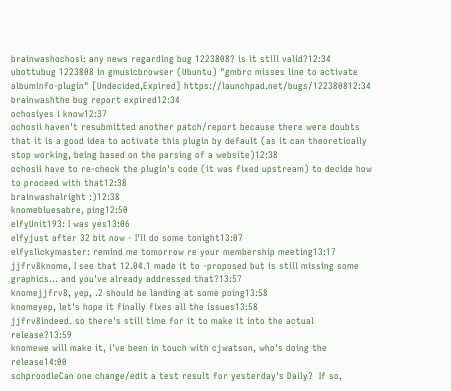brainwashochosi: any news regarding bug 1223808? is it still valid?12:34
ubottubug 1223808 in gmusicbrowser (Ubuntu) "gmbrc misses line to activate albuminfo-plugin" [Undecided,Expired] https://launchpad.net/bugs/122380812:34
brainwashthe bug report expired12:34
ochosiyes i know12:37
ochosii haven't resubmitted another patch/report because there were doubts that it is a good idea to activate this plugin by default (as it can theoretically stop working, being based on the parsing of a website)12:38
ochosii have to re-check the plugin's code (it was fixed upstream) to decide how to proceed with that12:38
brainwashalright :)12:38
knomebluesabre, ping12:50
elfyUnit193: I was yes13:06
elfyjust after 32 bit now - I'll do some tonight13:07
elfyslickymaster: remind me tomorrow re your membership meeting13:17
jjfrv8knome, I see that 12.04.1 made it to -proposed but is still missing some graphics... and you've already addressed that?13:57
knomejjfrv8, yep, .2 should be landing at some poing13:58
knomeyep, let's hope it finally fixes all the issues13:58
jjfrv8indeed. so there's still time for it to make it into the actual release?13:59
knomewe will make it, i've been in touch with cjwatson, who's doing the release14:00
schproodleCan one change/edit a test result for yesterday's Daily?  If so,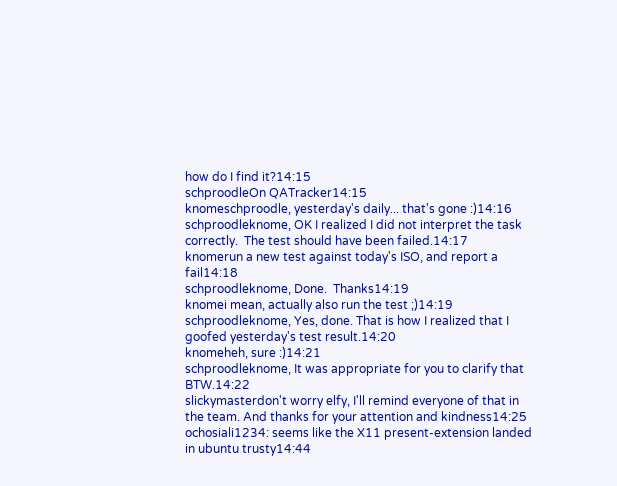how do I find it?14:15
schproodleOn QATracker14:15
knomeschproodle, yesterday's daily... that's gone :)14:16
schproodleknome, OK I realized I did not interpret the task correctly.  The test should have been failed.14:17
knomerun a new test against today's ISO, and report a fail14:18
schproodleknome, Done.  Thanks14:19
knomei mean, actually also run the test ;)14:19
schproodleknome, Yes, done. That is how I realized that I goofed yesterday's test result.14:20
knomeheh, sure :)14:21
schproodleknome, It was appropriate for you to clarify that BTW.14:22
slickymasterdon't worry elfy, I'll remind everyone of that in the team. And thanks for your attention and kindness14:25
ochosiali1234: seems like the X11 present-extension landed in ubuntu trusty14:44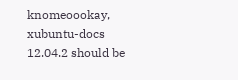knomeoookay, xubuntu-docs 12.04.2 should be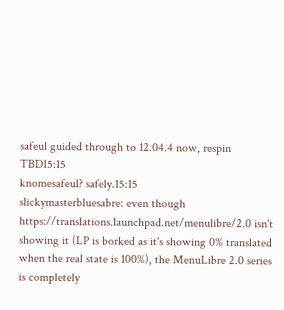safeul guided through to 12.04.4 now, respin TBD15:15
knomesafeul? safely.15:15
slickymasterbluesabre: even though https://translations.launchpad.net/menulibre/2.0 isn't showing it (LP is borked as it's showing 0% translated when the real state is 100%), the MenuLibre 2.0 series is completely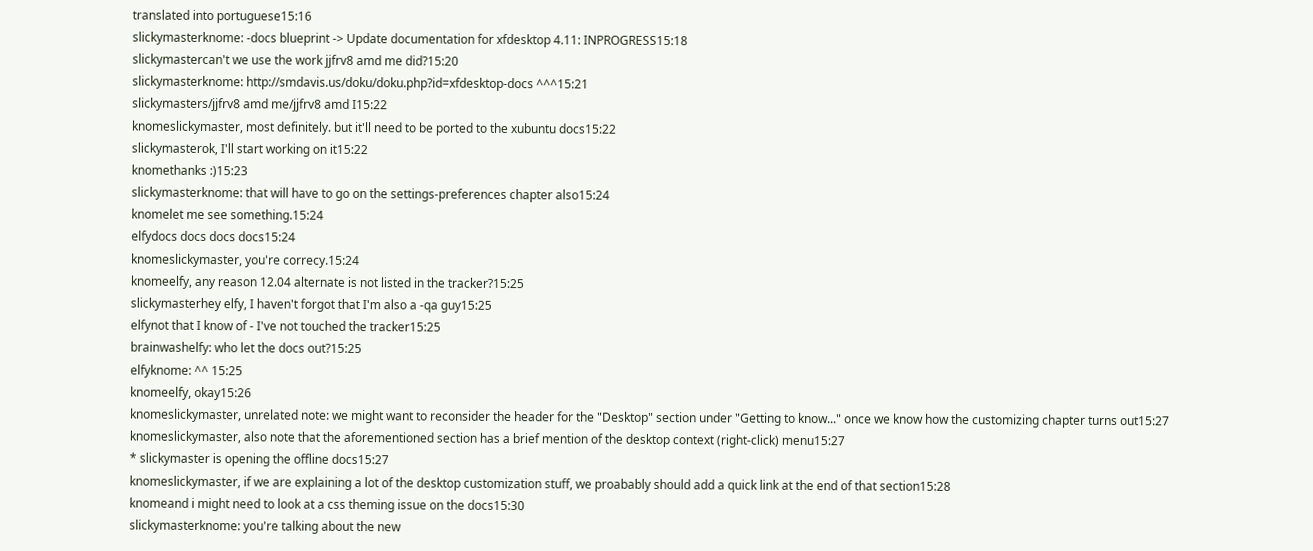translated into portuguese15:16
slickymasterknome: -docs blueprint -> Update documentation for xfdesktop 4.11: INPROGRESS15:18
slickymastercan't we use the work jjfrv8 amd me did?15:20
slickymasterknome: http://smdavis.us/doku/doku.php?id=xfdesktop-docs ^^^15:21
slickymasters/jjfrv8 amd me/jjfrv8 amd I15:22
knomeslickymaster, most definitely. but it'll need to be ported to the xubuntu docs15:22
slickymasterok, I'll start working on it15:22
knomethanks :)15:23
slickymasterknome: that will have to go on the settings-preferences chapter also15:24
knomelet me see something.15:24
elfydocs docs docs docs15:24
knomeslickymaster, you're correcy.15:24
knomeelfy, any reason 12.04 alternate is not listed in the tracker?15:25
slickymasterhey elfy, I haven't forgot that I'm also a -qa guy15:25
elfynot that I know of - I've not touched the tracker15:25
brainwashelfy: who let the docs out?15:25
elfyknome: ^^ 15:25
knomeelfy, okay15:26
knomeslickymaster, unrelated note: we might want to reconsider the header for the "Desktop" section under "Getting to know..." once we know how the customizing chapter turns out15:27
knomeslickymaster, also note that the aforementioned section has a brief mention of the desktop context (right-click) menu15:27
* slickymaster is opening the offline docs15:27
knomeslickymaster, if we are explaining a lot of the desktop customization stuff, we proabably should add a quick link at the end of that section15:28
knomeand i might need to look at a css theming issue on the docs15:30
slickymasterknome: you're talking about the new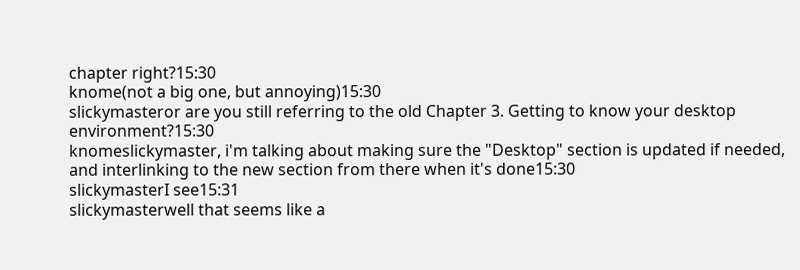chapter right?15:30
knome(not a big one, but annoying)15:30
slickymasteror are you still referring to the old Chapter 3. Getting to know your desktop environment?15:30
knomeslickymaster, i'm talking about making sure the "Desktop" section is updated if needed, and interlinking to the new section from there when it's done15:30
slickymasterI see15:31
slickymasterwell that seems like a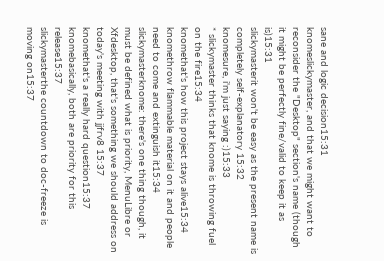sane and logic decision15:31
knomeslickymaster, and that we might want to reconsider the "Desktop" section's name (though it might be perfectly fine/valid to keep it as is)15:31
slickymasterit won't be easy as the present name is completely self-explanatory 15:32
knomesure, i'm just saying :)15:33
* slickymaster thinks that knome is throwing fuel on the fire15:34
knomethat's how this project stays alive15:34
knomethrow flammable material on it and people need to come and extinguish it15:34
slickymasterknome: there's one thing though, it must be defined what is priority, MenuLibre or Xfdesktop, that's something we should address on today's meeting with jjfrv8 15:37
knomethat's a really hard question15:37
knomebasically, both are priority for this release15:37
slickymasterthe countdown to doc-freeze is moving on15:37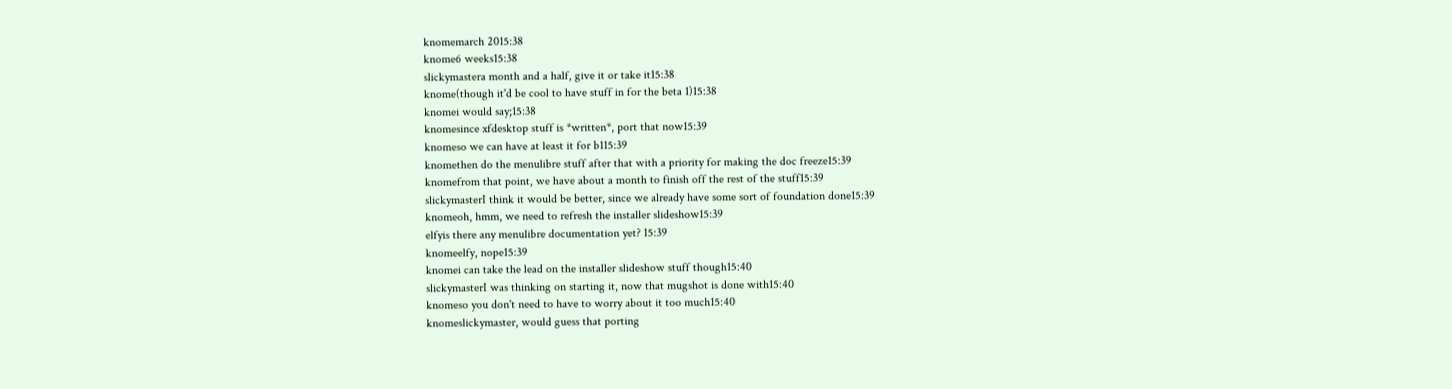knomemarch 2015:38
knome6 weeks15:38
slickymastera month and a half, give it or take it15:38
knome(though it'd be cool to have stuff in for the beta 1)15:38
knomei would say;15:38
knomesince xfdesktop stuff is *written*, port that now15:39
knomeso we can have at least it for b115:39
knomethen do the menulibre stuff after that with a priority for making the doc freeze15:39
knomefrom that point, we have about a month to finish off the rest of the stuff15:39
slickymasterI think it would be better, since we already have some sort of foundation done15:39
knomeoh, hmm, we need to refresh the installer slideshow15:39
elfyis there any menulibre documentation yet? 15:39
knomeelfy, nope15:39
knomei can take the lead on the installer slideshow stuff though15:40
slickymasterI was thinking on starting it, now that mugshot is done with15:40
knomeso you don't need to have to worry about it too much15:40
knomeslickymaster, would guess that porting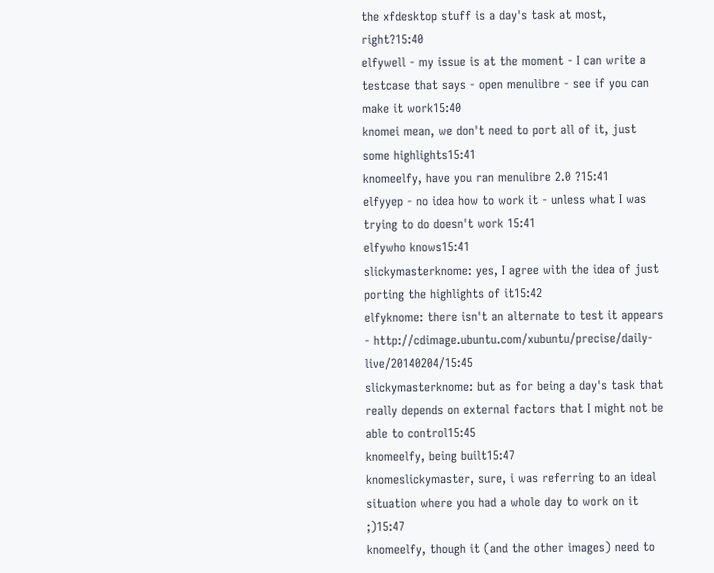the xfdesktop stuff is a day's task at most, right?15:40
elfywell - my issue is at the moment - I can write a testcase that says - open menulibre - see if you can make it work15:40
knomei mean, we don't need to port all of it, just some highlights15:41
knomeelfy, have you ran menulibre 2.0 ?15:41
elfyyep - no idea how to work it - unless what I was trying to do doesn't work 15:41
elfywho knows15:41
slickymasterknome: yes, I agree with the idea of just porting the highlights of it15:42
elfyknome: there isn't an alternate to test it appears - http://cdimage.ubuntu.com/xubuntu/precise/daily-live/20140204/15:45
slickymasterknome: but as for being a day's task that really depends on external factors that I might not be able to control15:45
knomeelfy, being built15:47
knomeslickymaster, sure, i was referring to an ideal situation where you had a whole day to work on it ;)15:47
knomeelfy, though it (and the other images) need to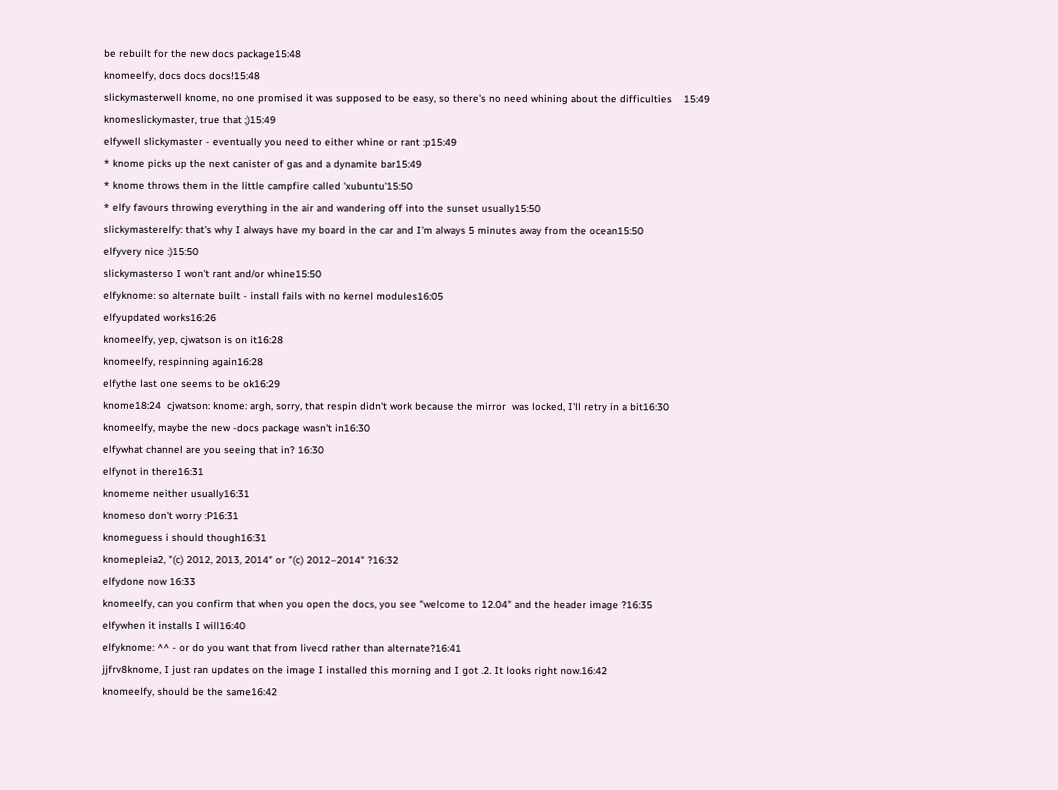be rebuilt for the new docs package15:48
knomeelfy, docs docs docs!15:48
slickymasterwell knome, no one promised it was supposed to be easy, so there's no need whining about the difficulties    15:49
knomeslickymaster, true that ;)15:49
elfywell slickymaster - eventually you need to either whine or rant :p15:49
* knome picks up the next canister of gas and a dynamite bar15:49
* knome throws them in the little campfire called 'xubuntu'15:50
* elfy favours throwing everything in the air and wandering off into the sunset usually15:50
slickymasterelfy: that's why I always have my board in the car and I'm always 5 minutes away from the ocean15:50
elfyvery nice :)15:50
slickymasterso I won't rant and/or whine15:50
elfyknome: so alternate built - install fails with no kernel modules16:05
elfyupdated works16:26
knomeelfy, yep, cjwatson is on it16:28
knomeelfy, respinning again16:28
elfythe last one seems to be ok16:29
knome18:24  cjwatson: knome: argh, sorry, that respin didn't work because the mirror  was locked, I'll retry in a bit16:30
knomeelfy, maybe the new -docs package wasn't in16:30
elfywhat channel are you seeing that in? 16:30
elfynot in there16:31
knomeme neither usually16:31
knomeso don't worry :P16:31
knomeguess i should though16:31
knomepleia2, "(c) 2012, 2013, 2014" or "(c) 2012–2014" ?16:32
elfydone now 16:33
knomeelfy, can you confirm that when you open the docs, you see "welcome to 12.04" and the header image ?16:35
elfywhen it installs I will16:40
elfyknome: ^^ - or do you want that from livecd rather than alternate?16:41
jjfrv8knome, I just ran updates on the image I installed this morning and I got .2. It looks right now.16:42
knomeelfy, should be the same16:42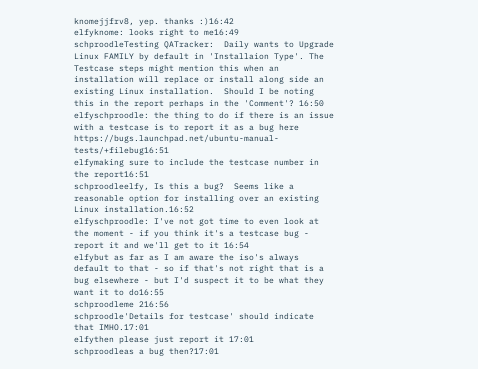knomejjfrv8, yep. thanks :)16:42
elfyknome: looks right to me16:49
schproodleTesting QATracker:  Daily wants to Upgrade Linux FAMILY by default in 'Installaion Type'. The Testcase steps might mention this when an installation will replace or install along side an existing Linux installation.  Should I be noting this in the report perhaps in the 'Comment'? 16:50
elfyschproodle: the thing to do if there is an issue with a testcase is to report it as a bug here https://bugs.launchpad.net/ubuntu-manual-tests/+filebug16:51
elfymaking sure to include the testcase number in the report16:51
schproodleelfy, Is this a bug?  Seems like a reasonable option for installing over an existing Linux installation.16:52
elfyschproodle: I've not got time to even look at the moment - if you think it's a testcase bug - report it and we'll get to it 16:54
elfybut as far as I am aware the iso's always default to that - so if that's not right that is a bug elsewhere - but I'd suspect it to be what they want it to do16:55
schproodleme 216:56
schproodle'Details for testcase' should indicate that IMHO.17:01
elfythen please just report it 17:01
schproodleas a bug then?17:01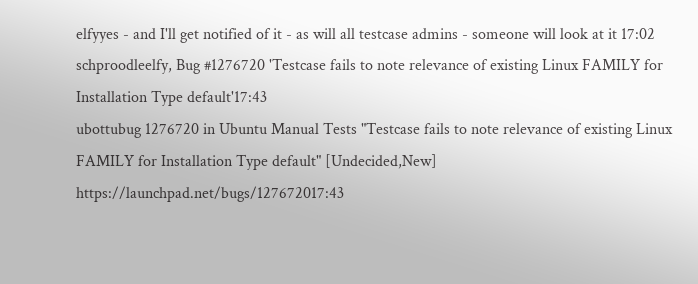elfyyes - and I'll get notified of it - as will all testcase admins - someone will look at it 17:02
schproodleelfy, Bug #1276720 'Testcase fails to note relevance of existing Linux FAMILY for Installation Type default'17:43
ubottubug 1276720 in Ubuntu Manual Tests "Testcase fails to note relevance of existing Linux FAMILY for Installation Type default" [Undecided,New] https://launchpad.net/bugs/127672017:43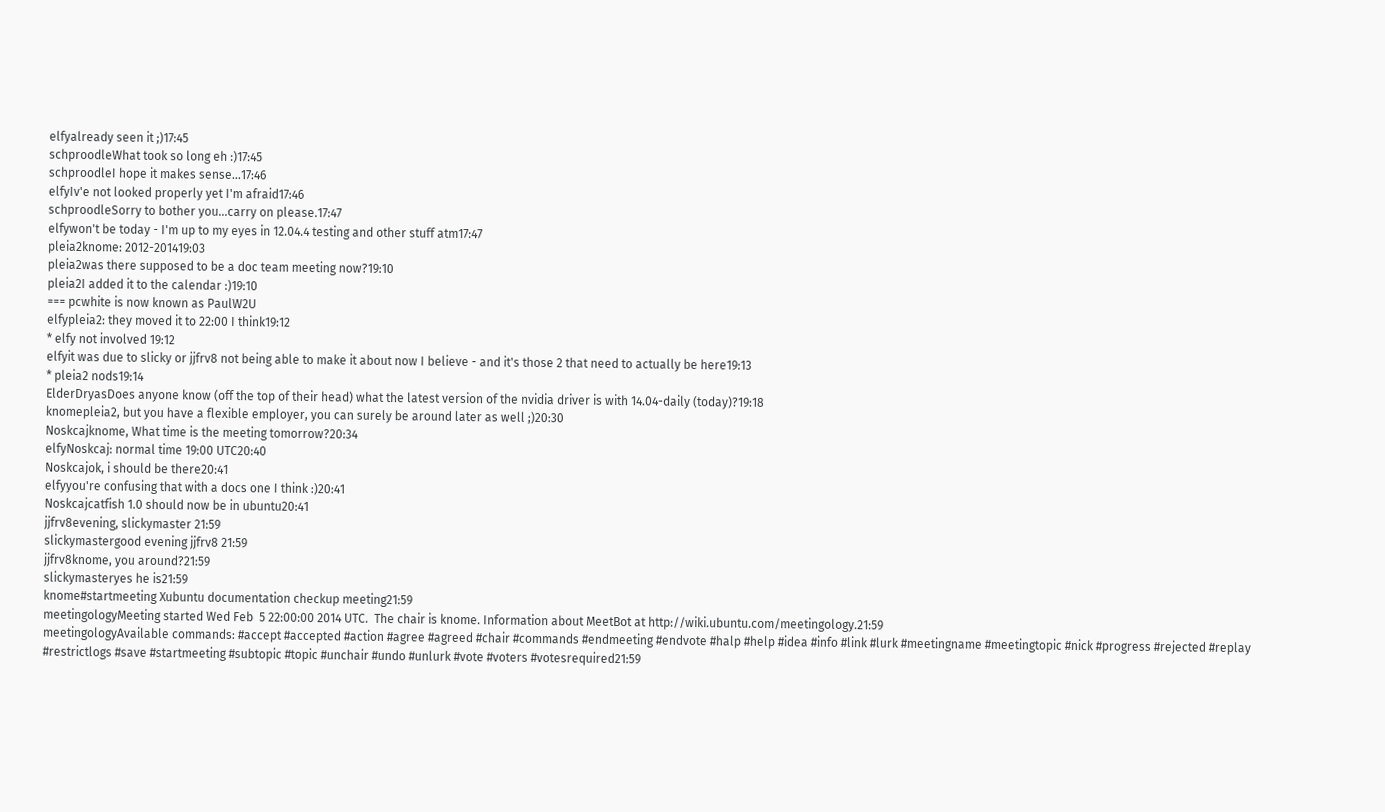elfyalready seen it ;)17:45
schproodleWhat took so long eh :)17:45
schproodleI hope it makes sense...17:46
elfyIv'e not looked properly yet I'm afraid17:46
schproodleSorry to bother you...carry on please.17:47
elfywon't be today - I'm up to my eyes in 12.04.4 testing and other stuff atm17:47
pleia2knome: 2012-201419:03
pleia2was there supposed to be a doc team meeting now?19:10
pleia2I added it to the calendar :)19:10
=== pcwhite is now known as PaulW2U
elfypleia2: they moved it to 22:00 I think19:12
* elfy not involved 19:12
elfyit was due to slicky or jjfrv8 not being able to make it about now I believe - and it's those 2 that need to actually be here19:13
* pleia2 nods19:14
ElderDryasDoes anyone know (off the top of their head) what the latest version of the nvidia driver is with 14.04-daily (today)?19:18
knomepleia2, but you have a flexible employer, you can surely be around later as well ;)20:30
Noskcajknome, What time is the meeting tomorrow?20:34
elfyNoskcaj: normal time 19:00 UTC20:40
Noskcajok, i should be there20:41
elfyyou're confusing that with a docs one I think :)20:41
Noskcajcatfish 1.0 should now be in ubuntu20:41
jjfrv8evening, slickymaster 21:59
slickymastergood evening jjfrv8 21:59
jjfrv8knome, you around?21:59
slickymasteryes he is21:59
knome#startmeeting Xubuntu documentation checkup meeting21:59
meetingologyMeeting started Wed Feb  5 22:00:00 2014 UTC.  The chair is knome. Information about MeetBot at http://wiki.ubuntu.com/meetingology.21:59
meetingologyAvailable commands: #accept #accepted #action #agree #agreed #chair #commands #endmeeting #endvote #halp #help #idea #info #link #lurk #meetingname #meetingtopic #nick #progress #rejected #replay #restrictlogs #save #startmeeting #subtopic #topic #unchair #undo #unlurk #vote #voters #votesrequired21:59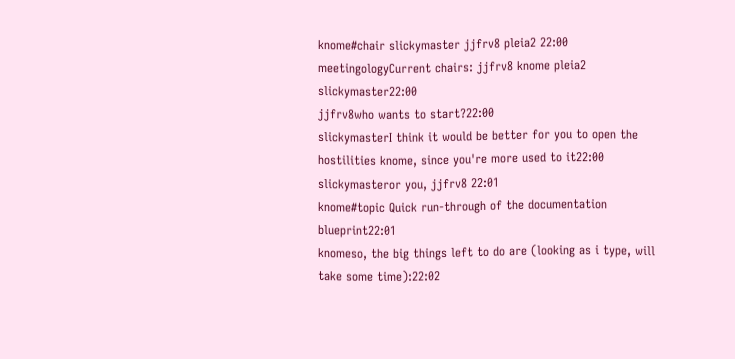knome#chair slickymaster jjfrv8 pleia2 22:00
meetingologyCurrent chairs: jjfrv8 knome pleia2 slickymaster22:00
jjfrv8who wants to start?22:00
slickymasterI think it would be better for you to open the hostilities knome, since you're more used to it22:00
slickymasteror you, jjfrv8 22:01
knome#topic Quick run-through of the documentation blueprint22:01
knomeso, the big things left to do are (looking as i type, will take some time):22:02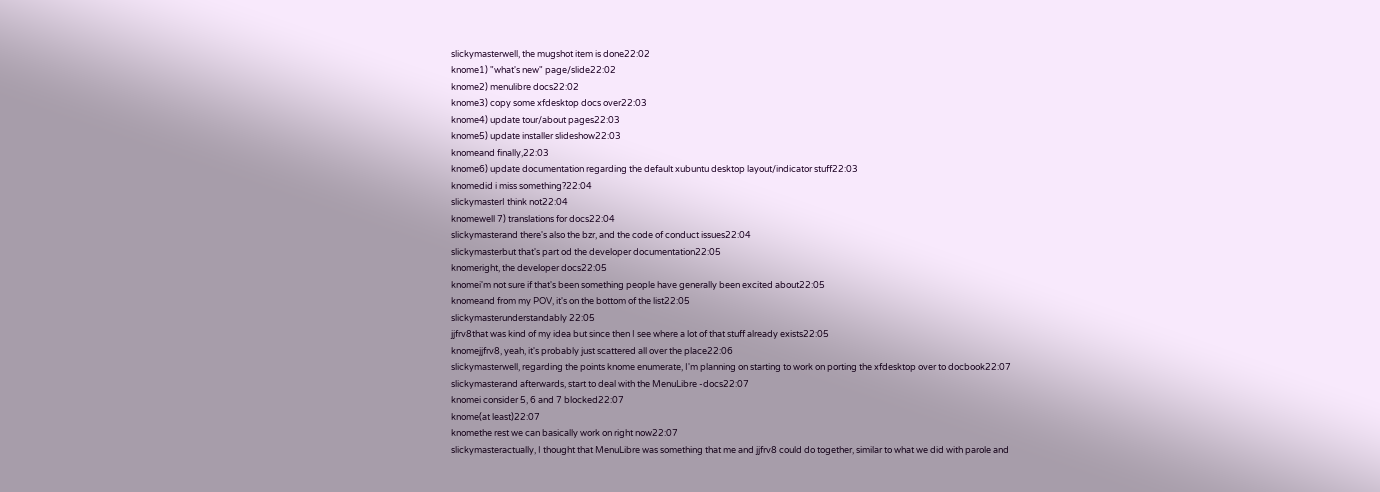slickymasterwell, the mugshot item is done22:02
knome1) "what's new" page/slide22:02
knome2) menulibre docs22:02
knome3) copy some xfdesktop docs over22:03
knome4) update tour/about pages22:03
knome5) update installer slideshow22:03
knomeand finally,22:03
knome6) update documentation regarding the default xubuntu desktop layout/indicator stuff22:03
knomedid i miss something?22:04
slickymasterI think not22:04
knomewell 7) translations for docs22:04
slickymasterand there's also the bzr, and the code of conduct issues22:04
slickymasterbut that's part od the developer documentation22:05
knomeright, the developer docs22:05
knomei'm not sure if that's been something people have generally been excited about22:05
knomeand from my POV, it's on the bottom of the list22:05
slickymasterunderstandably 22:05
jjfrv8that was kind of my idea but since then I see where a lot of that stuff already exists22:05
knomejjfrv8, yeah, it's probably just scattered all over the place22:06
slickymasterwell, regarding the points knome enumerate, I'm planning on starting to work on porting the xfdesktop over to docbook22:07
slickymasterand afterwards, start to deal with the MenuLibre -docs22:07
knomei consider 5, 6 and 7 blocked22:07
knome(at least)22:07
knomethe rest we can basically work on right now22:07
slickymasteractually, I thought that MenuLibre was something that me and jjfrv8 could do together, similar to what we did with parole and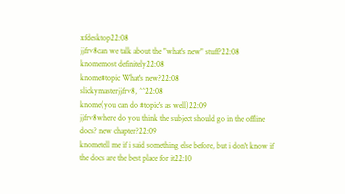xfdesktop22:08
jjfrv8can we talk about the "what's new" stuff?22:08
knomemost definitely22:08
knome#topic What's new?22:08
slickymasterjjfrv8, ^^22:08
knome(you can do #topic's as well)22:09
jjfrv8where do you think the subject should go in the offline docs? new chapter?22:09
knometell me if i said something else before, but i don't know if the docs are the best place for it22:10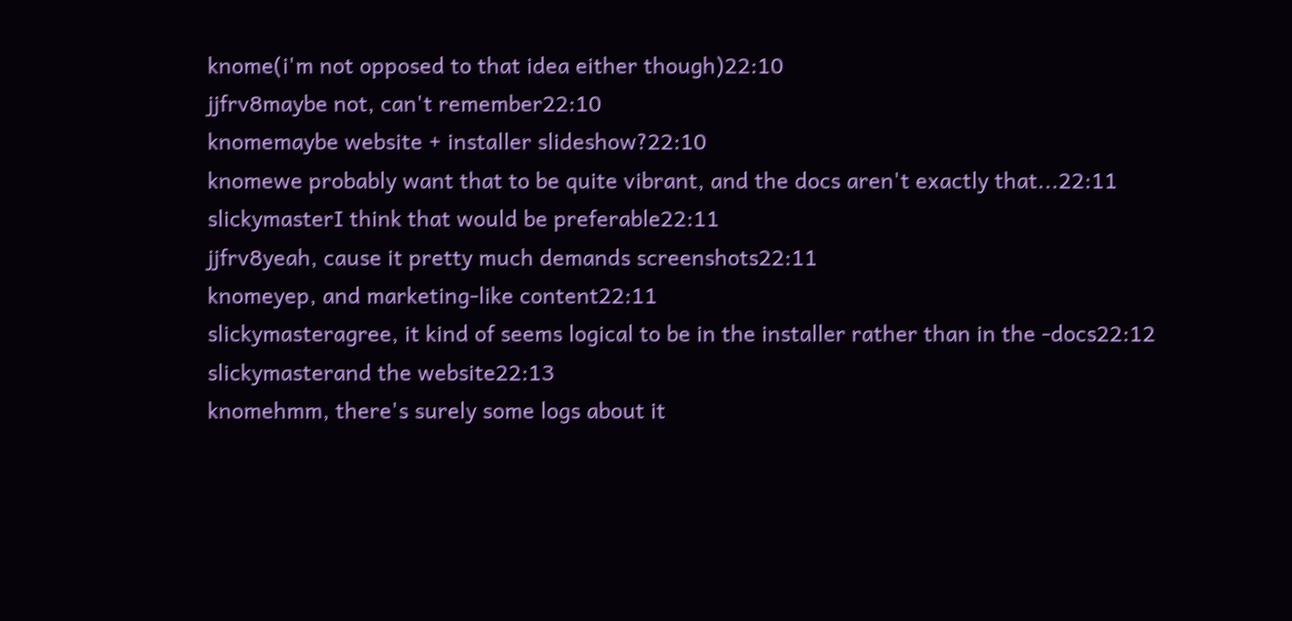knome(i'm not opposed to that idea either though)22:10
jjfrv8maybe not, can't remember22:10
knomemaybe website + installer slideshow?22:10
knomewe probably want that to be quite vibrant, and the docs aren't exactly that...22:11
slickymasterI think that would be preferable22:11
jjfrv8yeah, cause it pretty much demands screenshots22:11
knomeyep, and marketing-like content22:11
slickymasteragree, it kind of seems logical to be in the installer rather than in the -docs22:12
slickymasterand the website22:13
knomehmm, there's surely some logs about it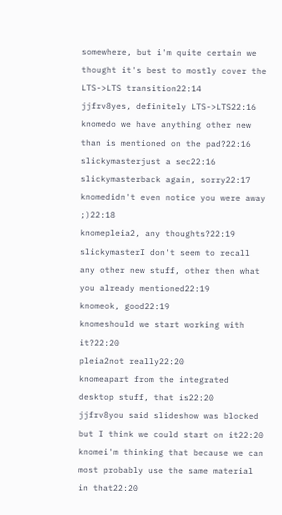somewhere, but i'm quite certain we thought it's best to mostly cover the LTS->LTS transition22:14
jjfrv8yes, definitely LTS->LTS22:16
knomedo we have anything other new than is mentioned on the pad?22:16
slickymasterjust a sec22:16
slickymasterback again, sorry22:17
knomedidn't even notice you were away ;)22:18
knomepleia2, any thoughts?22:19
slickymasterI don't seem to recall any other new stuff, other then what you already mentioned22:19
knomeok, good22:19
knomeshould we start working with it?22:20
pleia2not really22:20
knomeapart from the integrated desktop stuff, that is22:20
jjfrv8you said slideshow was blocked but I think we could start on it22:20
knomei'm thinking that because we can most probably use the same material in that22:20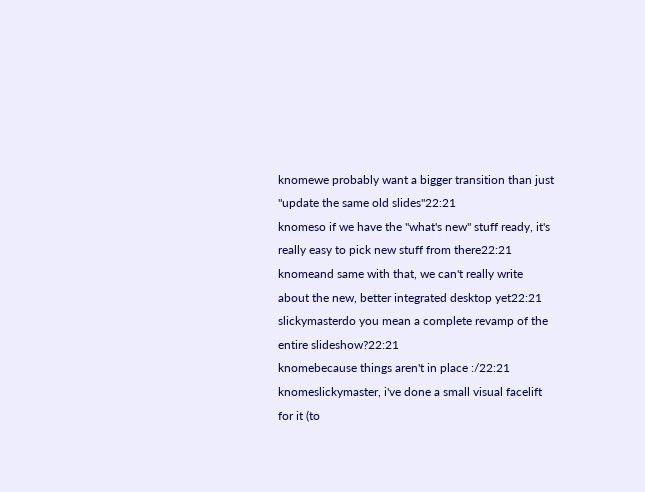knomewe probably want a bigger transition than just "update the same old slides"22:21
knomeso if we have the "what's new" stuff ready, it's really easy to pick new stuff from there22:21
knomeand same with that, we can't really write about the new, better integrated desktop yet22:21
slickymasterdo you mean a complete revamp of the entire slideshow?22:21
knomebecause things aren't in place :/22:21
knomeslickymaster, i've done a small visual facelift for it (to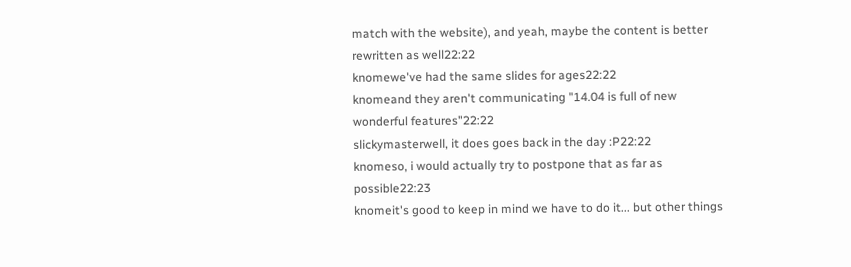match with the website), and yeah, maybe the content is better rewritten as well22:22
knomewe've had the same slides for ages22:22
knomeand they aren't communicating "14.04 is full of new wonderful features"22:22
slickymasterwell, it does goes back in the day :P22:22
knomeso, i would actually try to postpone that as far as possible22:23
knomeit's good to keep in mind we have to do it... but other things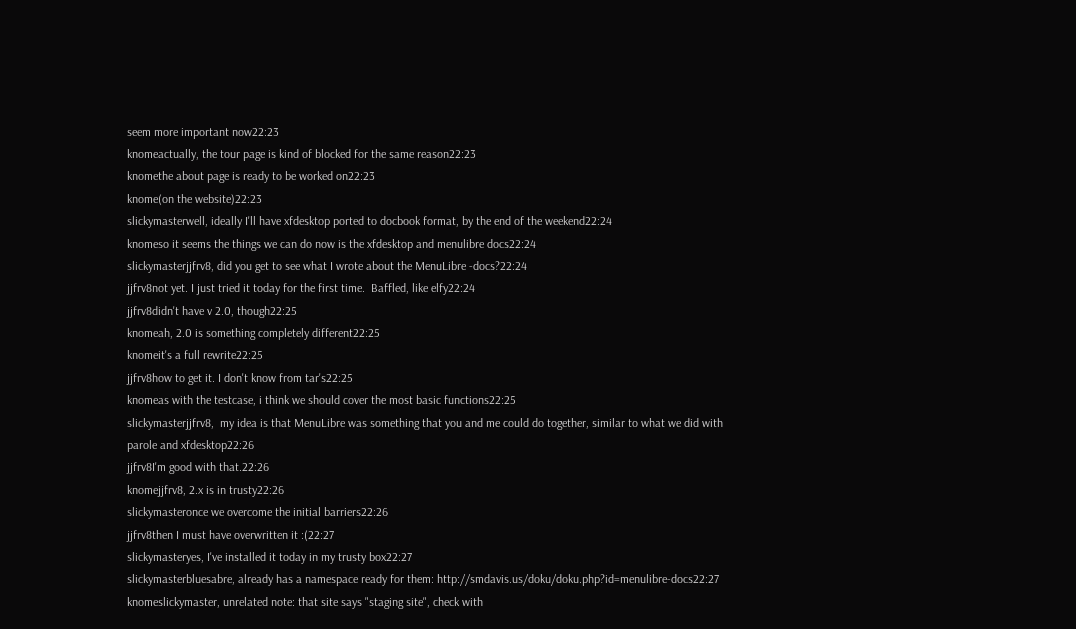seem more important now22:23
knomeactually, the tour page is kind of blocked for the same reason22:23
knomethe about page is ready to be worked on22:23
knome(on the website)22:23
slickymasterwell, ideally I'll have xfdesktop ported to docbook format, by the end of the weekend22:24
knomeso it seems the things we can do now is the xfdesktop and menulibre docs22:24
slickymasterjjfrv8, did you get to see what I wrote about the MenuLibre -docs?22:24
jjfrv8not yet. I just tried it today for the first time.  Baffled, like elfy22:24
jjfrv8didn't have v 2.0, though22:25
knomeah, 2.0 is something completely different22:25
knomeit's a full rewrite22:25
jjfrv8how to get it. I don't know from tar's22:25
knomeas with the testcase, i think we should cover the most basic functions22:25
slickymasterjjfrv8,  my idea is that MenuLibre was something that you and me could do together, similar to what we did with parole and xfdesktop22:26
jjfrv8I'm good with that.22:26
knomejjfrv8, 2.x is in trusty22:26
slickymasteronce we overcome the initial barriers22:26
jjfrv8then I must have overwritten it :(22:27
slickymasteryes, I've installed it today in my trusty box22:27
slickymasterbluesabre, already has a namespace ready for them: http://smdavis.us/doku/doku.php?id=menulibre-docs22:27
knomeslickymaster, unrelated note: that site says "staging site", check with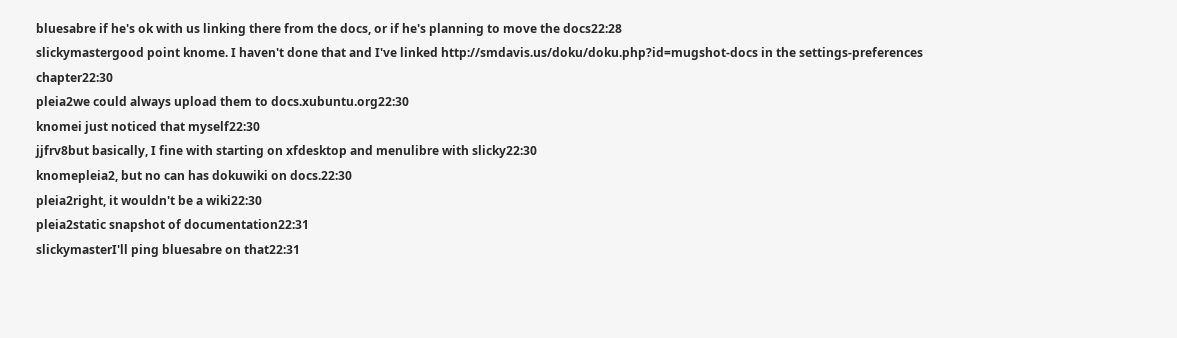bluesabre if he's ok with us linking there from the docs, or if he's planning to move the docs22:28
slickymastergood point knome. I haven't done that and I've linked http://smdavis.us/doku/doku.php?id=mugshot-docs in the settings-preferences chapter22:30
pleia2we could always upload them to docs.xubuntu.org22:30
knomei just noticed that myself22:30
jjfrv8but basically, I fine with starting on xfdesktop and menulibre with slicky22:30
knomepleia2, but no can has dokuwiki on docs.22:30
pleia2right, it wouldn't be a wiki22:30
pleia2static snapshot of documentation22:31
slickymasterI'll ping bluesabre on that22:31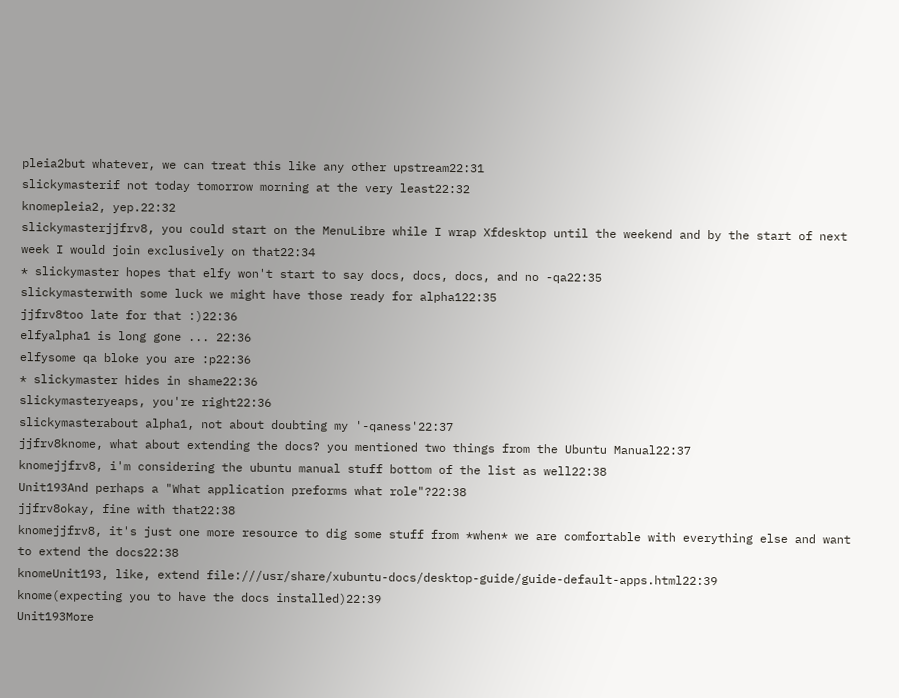pleia2but whatever, we can treat this like any other upstream22:31
slickymasterif not today tomorrow morning at the very least22:32
knomepleia2, yep.22:32
slickymasterjjfrv8, you could start on the MenuLibre while I wrap Xfdesktop until the weekend and by the start of next week I would join exclusively on that22:34
* slickymaster hopes that elfy won't start to say docs, docs, docs, and no -qa22:35
slickymasterwith some luck we might have those ready for alpha122:35
jjfrv8too late for that :)22:36
elfyalpha1 is long gone ... 22:36
elfysome qa bloke you are :p22:36
* slickymaster hides in shame22:36
slickymasteryeaps, you're right22:36
slickymasterabout alpha1, not about doubting my '-qaness'22:37
jjfrv8knome, what about extending the docs? you mentioned two things from the Ubuntu Manual22:37
knomejjfrv8, i'm considering the ubuntu manual stuff bottom of the list as well22:38
Unit193And perhaps a "What application preforms what role"?22:38
jjfrv8okay, fine with that22:38
knomejjfrv8, it's just one more resource to dig some stuff from *when* we are comfortable with everything else and want to extend the docs22:38
knomeUnit193, like, extend file:///usr/share/xubuntu-docs/desktop-guide/guide-default-apps.html22:39
knome(expecting you to have the docs installed)22:39
Unit193More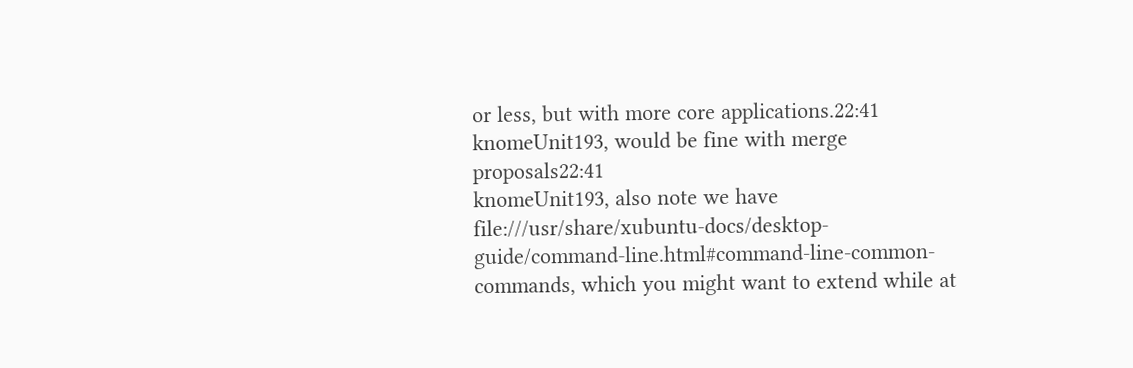or less, but with more core applications.22:41
knomeUnit193, would be fine with merge proposals22:41
knomeUnit193, also note we have file:///usr/share/xubuntu-docs/desktop-guide/command-line.html#command-line-common-commands, which you might want to extend while at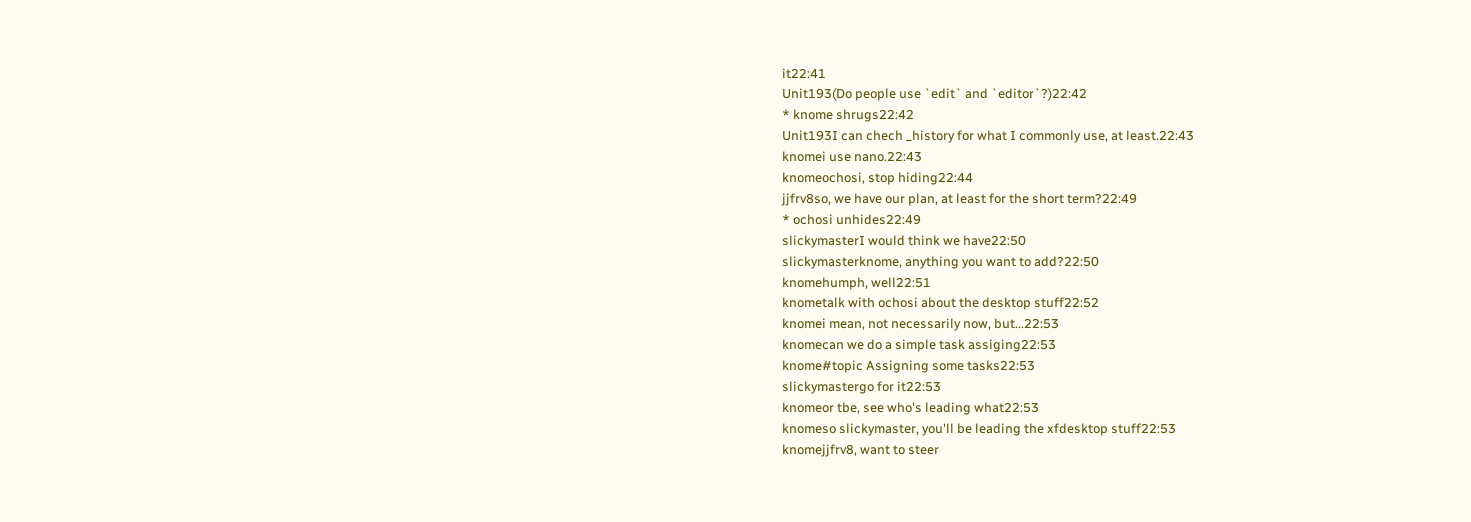it22:41
Unit193(Do people use `edit` and `editor`?)22:42
* knome shrugs22:42
Unit193I can chech _history for what I commonly use, at least.22:43
knomei use nano.22:43
knomeochosi, stop hiding22:44
jjfrv8so, we have our plan, at least for the short term?22:49
* ochosi unhides22:49
slickymasterI would think we have22:50
slickymasterknome, anything you want to add?22:50
knomehumph, well22:51
knometalk with ochosi about the desktop stuff22:52
knomei mean, not necessarily now, but...22:53
knomecan we do a simple task assiging22:53
knome#topic Assigning some tasks22:53
slickymastergo for it22:53
knomeor tbe, see who's leading what22:53
knomeso slickymaster, you'll be leading the xfdesktop stuff22:53
knomejjfrv8, want to steer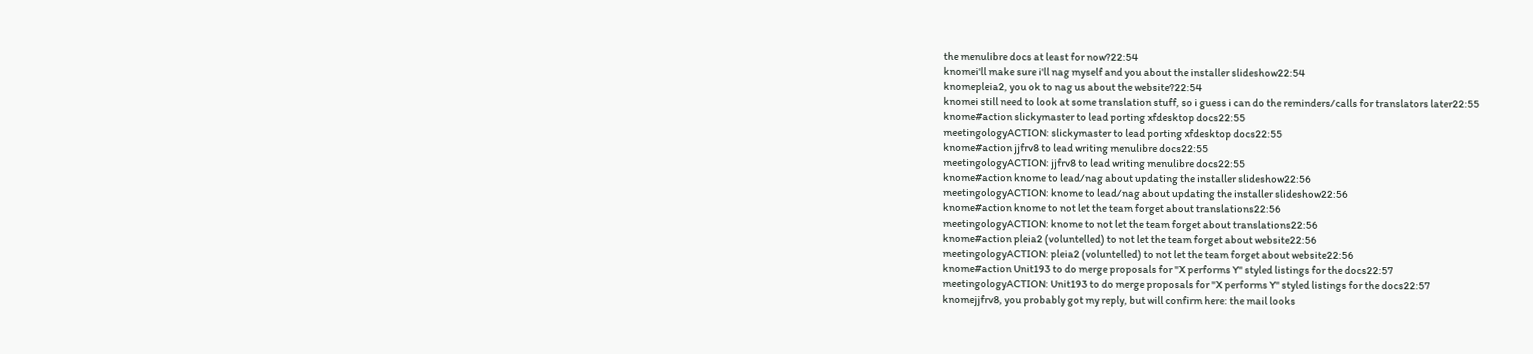the menulibre docs at least for now?22:54
knomei'll make sure i'll nag myself and you about the installer slideshow22:54
knomepleia2, you ok to nag us about the website?22:54
knomei still need to look at some translation stuff, so i guess i can do the reminders/calls for translators later22:55
knome#action slickymaster to lead porting xfdesktop docs22:55
meetingologyACTION: slickymaster to lead porting xfdesktop docs22:55
knome#action jjfrv8 to lead writing menulibre docs22:55
meetingologyACTION: jjfrv8 to lead writing menulibre docs22:55
knome#action knome to lead/nag about updating the installer slideshow22:56
meetingologyACTION: knome to lead/nag about updating the installer slideshow22:56
knome#action knome to not let the team forget about translations22:56
meetingologyACTION: knome to not let the team forget about translations22:56
knome#action pleia2 (voluntelled) to not let the team forget about website22:56
meetingologyACTION: pleia2 (voluntelled) to not let the team forget about website22:56
knome#action Unit193 to do merge proposals for "X performs Y" styled listings for the docs22:57
meetingologyACTION: Unit193 to do merge proposals for "X performs Y" styled listings for the docs22:57
knomejjfrv8, you probably got my reply, but will confirm here: the mail looks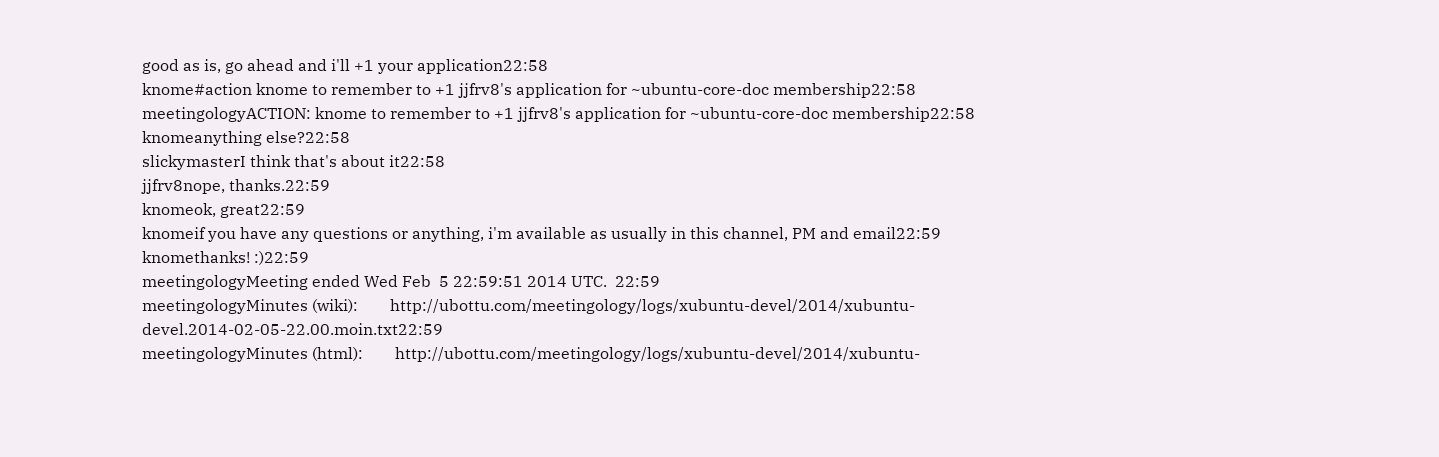good as is, go ahead and i'll +1 your application22:58
knome#action knome to remember to +1 jjfrv8's application for ~ubuntu-core-doc membership22:58
meetingologyACTION: knome to remember to +1 jjfrv8's application for ~ubuntu-core-doc membership22:58
knomeanything else?22:58
slickymasterI think that's about it22:58
jjfrv8nope, thanks.22:59
knomeok, great22:59
knomeif you have any questions or anything, i'm available as usually in this channel, PM and email22:59
knomethanks! :)22:59
meetingologyMeeting ended Wed Feb  5 22:59:51 2014 UTC.  22:59
meetingologyMinutes (wiki):        http://ubottu.com/meetingology/logs/xubuntu-devel/2014/xubuntu-devel.2014-02-05-22.00.moin.txt22:59
meetingologyMinutes (html):        http://ubottu.com/meetingology/logs/xubuntu-devel/2014/xubuntu-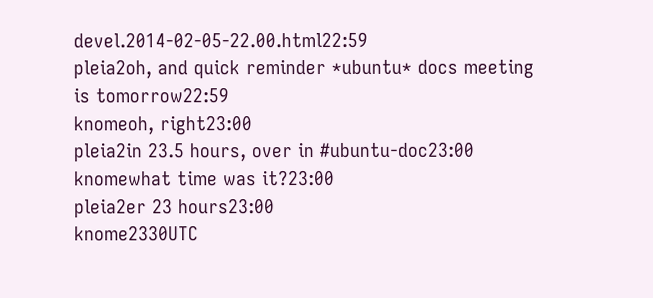devel.2014-02-05-22.00.html22:59
pleia2oh, and quick reminder *ubuntu* docs meeting is tomorrow22:59
knomeoh, right23:00
pleia2in 23.5 hours, over in #ubuntu-doc23:00
knomewhat time was it?23:00
pleia2er 23 hours23:00
knome2330UTC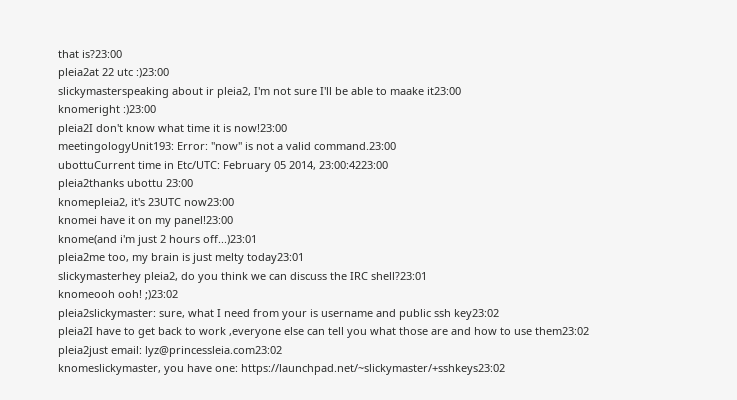that is?23:00
pleia2at 22 utc :)23:00
slickymasterspeaking about ir pleia2, I'm not sure I'll be able to maake it23:00
knomeright :)23:00
pleia2I don't know what time it is now!23:00
meetingologyUnit193: Error: "now" is not a valid command.23:00
ubottuCurrent time in Etc/UTC: February 05 2014, 23:00:4223:00
pleia2thanks ubottu 23:00
knomepleia2, it's 23UTC now23:00
knomei have it on my panel!23:00
knome(and i'm just 2 hours off...)23:01
pleia2me too, my brain is just melty today23:01
slickymasterhey pleia2, do you think we can discuss the IRC shell?23:01
knomeooh ooh! ;)23:02
pleia2slickymaster: sure, what I need from your is username and public ssh key23:02
pleia2I have to get back to work ,everyone else can tell you what those are and how to use them23:02
pleia2just email: lyz@princessleia.com23:02
knomeslickymaster, you have one: https://launchpad.net/~slickymaster/+sshkeys23:02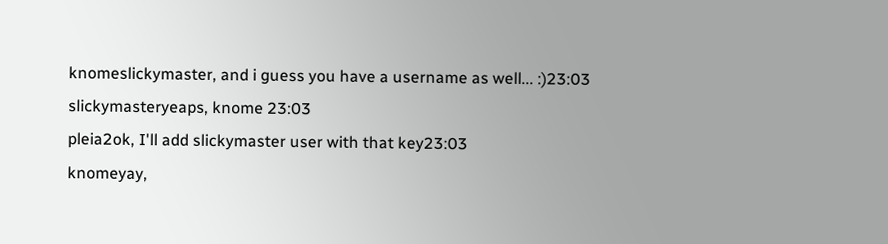knomeslickymaster, and i guess you have a username as well... :)23:03
slickymasteryeaps, knome 23:03
pleia2ok, I'll add slickymaster user with that key23:03
knomeyay,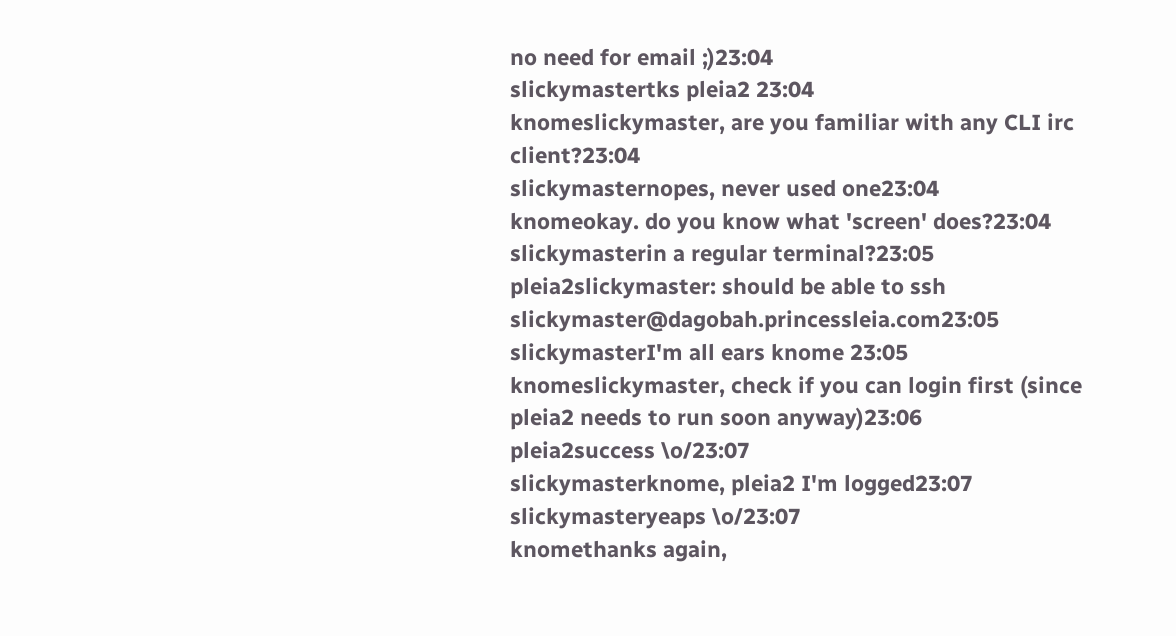no need for email ;)23:04
slickymastertks pleia2 23:04
knomeslickymaster, are you familiar with any CLI irc client?23:04
slickymasternopes, never used one23:04
knomeokay. do you know what 'screen' does?23:04
slickymasterin a regular terminal?23:05
pleia2slickymaster: should be able to ssh slickymaster@dagobah.princessleia.com23:05
slickymasterI'm all ears knome 23:05
knomeslickymaster, check if you can login first (since pleia2 needs to run soon anyway)23:06
pleia2success \o/23:07
slickymasterknome, pleia2 I'm logged23:07
slickymasteryeaps \o/23:07
knomethanks again,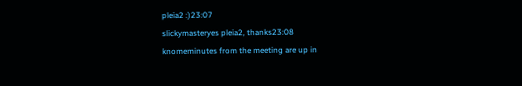pleia2 :)23:07
slickymasteryes pleia2, thanks23:08
knomeminutes from the meeting are up in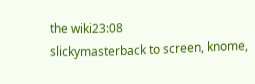the wiki23:08
slickymasterback to screen, knome,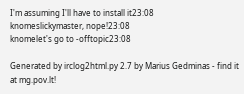I'm assuming I'll have to install it23:08
knomeslickymaster, nope!23:08
knomelet's go to -offtopic23:08

Generated by irclog2html.py 2.7 by Marius Gedminas - find it at mg.pov.lt!